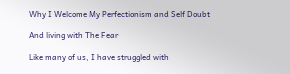Why I Welcome My Perfectionism and Self Doubt

And living with The Fear

Like many of us, I have struggled with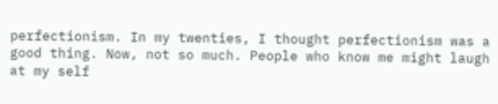perfectionism. In my twenties, I thought perfectionism was a good thing. Now, not so much. People who know me might laugh at my self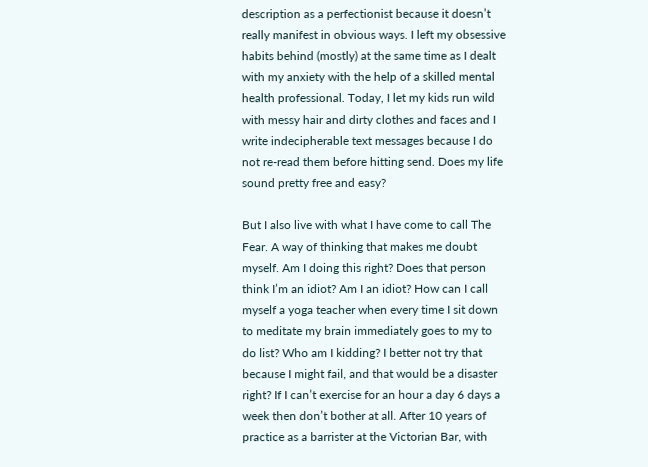description as a perfectionist because it doesn’t really manifest in obvious ways. I left my obsessive habits behind (mostly) at the same time as I dealt with my anxiety with the help of a skilled mental health professional. Today, I let my kids run wild with messy hair and dirty clothes and faces and I write indecipherable text messages because I do not re-read them before hitting send. Does my life sound pretty free and easy?

But I also live with what I have come to call The Fear. A way of thinking that makes me doubt myself. Am I doing this right? Does that person think I’m an idiot? Am I an idiot? How can I call myself a yoga teacher when every time I sit down to meditate my brain immediately goes to my to do list? Who am I kidding? I better not try that because I might fail, and that would be a disaster right? If I can’t exercise for an hour a day 6 days a week then don’t bother at all. After 10 years of practice as a barrister at the Victorian Bar, with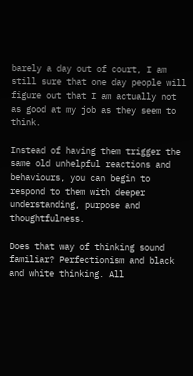barely a day out of court, I am still sure that one day people will figure out that I am actually not as good at my job as they seem to think.

Instead of having them trigger the same old unhelpful reactions and behaviours, you can begin to respond to them with deeper understanding, purpose and thoughtfulness.

Does that way of thinking sound familiar? Perfectionism and black and white thinking. All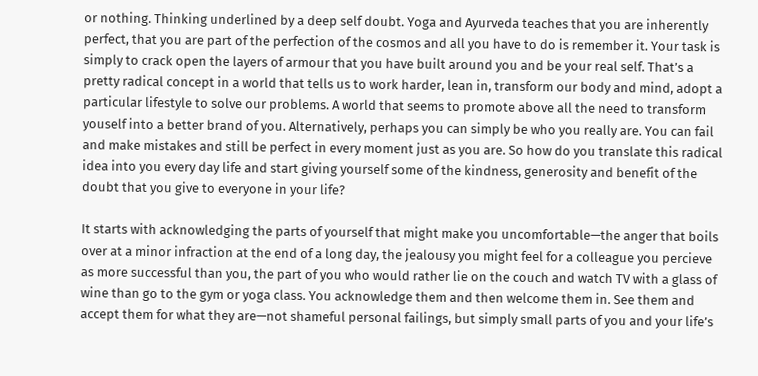or nothing. Thinking underlined by a deep self doubt. Yoga and Ayurveda teaches that you are inherently perfect, that you are part of the perfection of the cosmos and all you have to do is remember it. Your task is simply to crack open the layers of armour that you have built around you and be your real self. That’s a pretty radical concept in a world that tells us to work harder, lean in, transform our body and mind, adopt a particular lifestyle to solve our problems. A world that seems to promote above all the need to transform youself into a better brand of you. Alternatively, perhaps you can simply be who you really are. You can fail and make mistakes and still be perfect in every moment just as you are. So how do you translate this radical idea into you every day life and start giving yourself some of the kindness, generosity and benefit of the doubt that you give to everyone in your life?

It starts with acknowledging the parts of yourself that might make you uncomfortable—the anger that boils over at a minor infraction at the end of a long day, the jealousy you might feel for a colleague you percieve as more successful than you, the part of you who would rather lie on the couch and watch TV with a glass of wine than go to the gym or yoga class. You acknowledge them and then welcome them in. See them and accept them for what they are—not shameful personal failings, but simply small parts of you and your life’s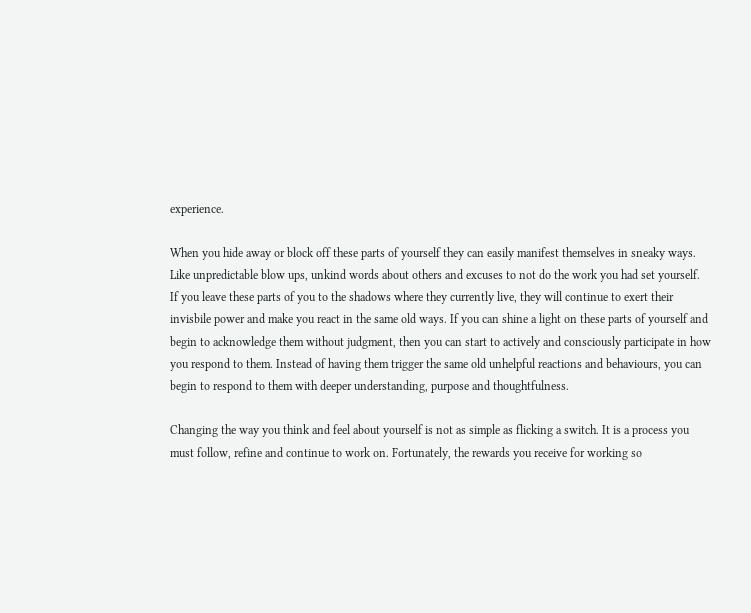experience.

When you hide away or block off these parts of yourself they can easily manifest themselves in sneaky ways. Like unpredictable blow ups, unkind words about others and excuses to not do the work you had set yourself.  If you leave these parts of you to the shadows where they currently live, they will continue to exert their invisbile power and make you react in the same old ways. If you can shine a light on these parts of yourself and begin to acknowledge them without judgment, then you can start to actively and consciously participate in how you respond to them. Instead of having them trigger the same old unhelpful reactions and behaviours, you can begin to respond to them with deeper understanding, purpose and thoughtfulness.

Changing the way you think and feel about yourself is not as simple as flicking a switch. It is a process you must follow, refine and continue to work on. Fortunately, the rewards you receive for working so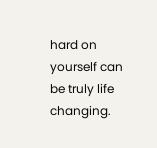hard on yourself can be truly life changing.